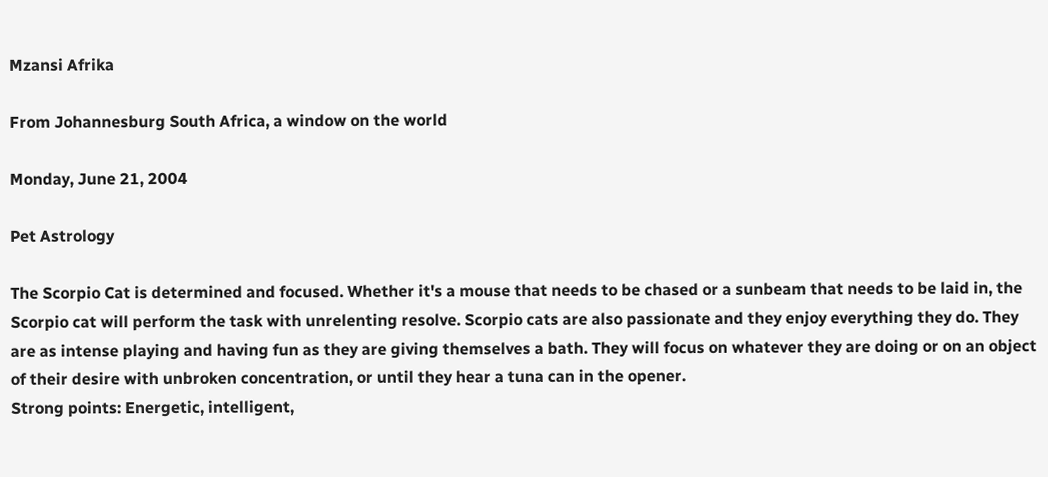Mzansi Afrika

From Johannesburg South Africa, a window on the world

Monday, June 21, 2004

Pet Astrology

The Scorpio Cat is determined and focused. Whether it's a mouse that needs to be chased or a sunbeam that needs to be laid in, the Scorpio cat will perform the task with unrelenting resolve. Scorpio cats are also passionate and they enjoy everything they do. They are as intense playing and having fun as they are giving themselves a bath. They will focus on whatever they are doing or on an object of their desire with unbroken concentration, or until they hear a tuna can in the opener.
Strong points: Energetic, intelligent,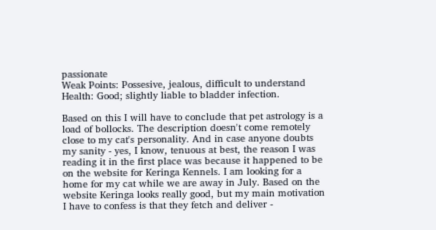passionate
Weak Points: Possesive, jealous, difficult to understand
Health: Good; slightly liable to bladder infection.

Based on this I will have to conclude that pet astrology is a load of bollocks. The description doesn't come remotely close to my cat's personality. And in case anyone doubts my sanity - yes, I know, tenuous at best, the reason I was reading it in the first place was because it happened to be on the website for Keringa Kennels. I am looking for a home for my cat while we are away in July. Based on the website Keringa looks really good, but my main motivation I have to confess is that they fetch and deliver -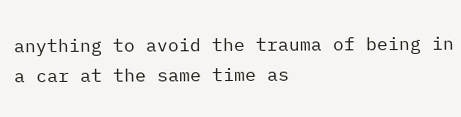anything to avoid the trauma of being in a car at the same time as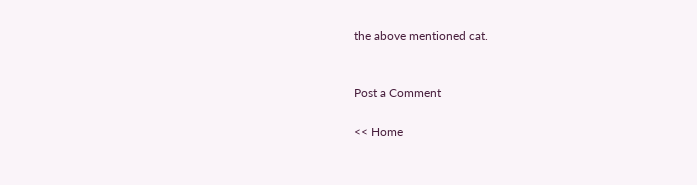the above mentioned cat.


Post a Comment

<< Home